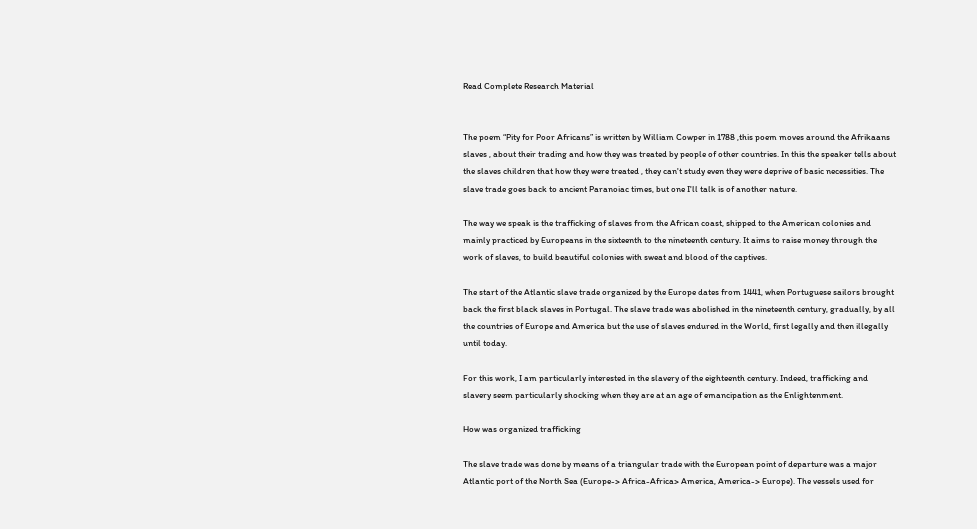Read Complete Research Material


The poem “Pity for Poor Africans” is written by William Cowper in 1788 ,this poem moves around the Afrikaans slaves , about their trading and how they was treated by people of other countries. In this the speaker tells about the slaves children that how they were treated , they can't study even they were deprive of basic necessities. The slave trade goes back to ancient Paranoiac times, but one I'll talk is of another nature.

The way we speak is the trafficking of slaves from the African coast, shipped to the American colonies and mainly practiced by Europeans in the sixteenth to the nineteenth century. It aims to raise money through the work of slaves, to build beautiful colonies with sweat and blood of the captives.

The start of the Atlantic slave trade organized by the Europe dates from 1441, when Portuguese sailors brought back the first black slaves in Portugal. The slave trade was abolished in the nineteenth century, gradually, by all the countries of Europe and America but the use of slaves endured in the World, first legally and then illegally until today.

For this work, I am particularly interested in the slavery of the eighteenth century. Indeed, trafficking and slavery seem particularly shocking when they are at an age of emancipation as the Enlightenment.

How was organized trafficking

The slave trade was done by means of a triangular trade with the European point of departure was a major Atlantic port of the North Sea (Europe-> Africa-Africa> America, America-> Europe). The vessels used for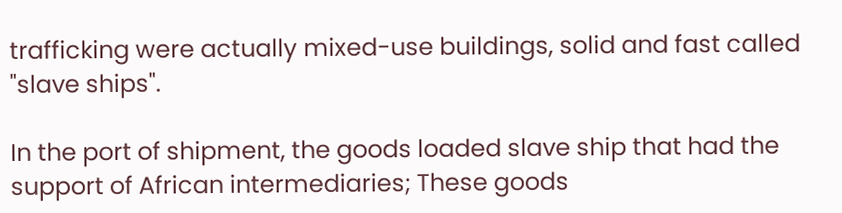trafficking were actually mixed-use buildings, solid and fast called "slave ships".

In the port of shipment, the goods loaded slave ship that had the support of African intermediaries; These goods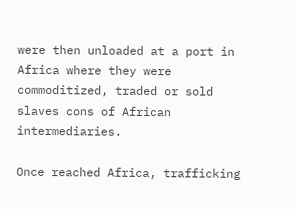were then unloaded at a port in Africa where they were commoditized, traded or sold slaves cons of African intermediaries.

Once reached Africa, trafficking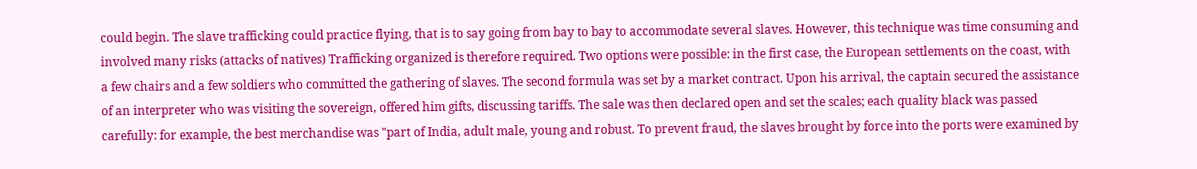could begin. The slave trafficking could practice flying, that is to say going from bay to bay to accommodate several slaves. However, this technique was time consuming and involved many risks (attacks of natives) Trafficking organized is therefore required. Two options were possible: in the first case, the European settlements on the coast, with a few chairs and a few soldiers who committed the gathering of slaves. The second formula was set by a market contract. Upon his arrival, the captain secured the assistance of an interpreter who was visiting the sovereign, offered him gifts, discussing tariffs. The sale was then declared open and set the scales; each quality black was passed carefully: for example, the best merchandise was "part of India, adult male, young and robust. To prevent fraud, the slaves brought by force into the ports were examined by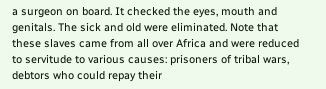a surgeon on board. It checked the eyes, mouth and genitals. The sick and old were eliminated. Note that these slaves came from all over Africa and were reduced to servitude to various causes: prisoners of tribal wars, debtors who could repay their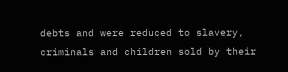debts and were reduced to slavery, criminals and children sold by their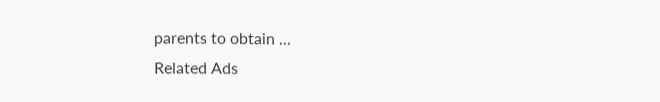parents to obtain ...
Related Ads